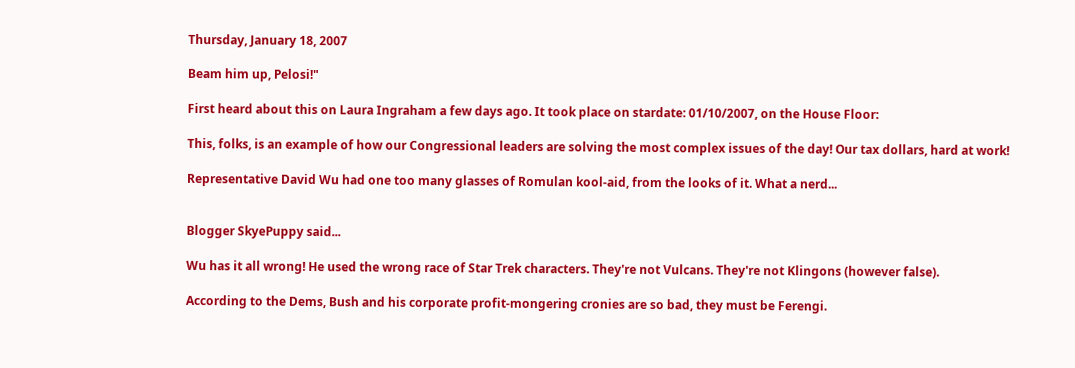Thursday, January 18, 2007

Beam him up, Pelosi!"

First heard about this on Laura Ingraham a few days ago. It took place on stardate: 01/10/2007, on the House Floor:

This, folks, is an example of how our Congressional leaders are solving the most complex issues of the day! Our tax dollars, hard at work!

Representative David Wu had one too many glasses of Romulan kool-aid, from the looks of it. What a nerd...


Blogger SkyePuppy said...

Wu has it all wrong! He used the wrong race of Star Trek characters. They're not Vulcans. They're not Klingons (however false).

According to the Dems, Bush and his corporate profit-mongering cronies are so bad, they must be Ferengi.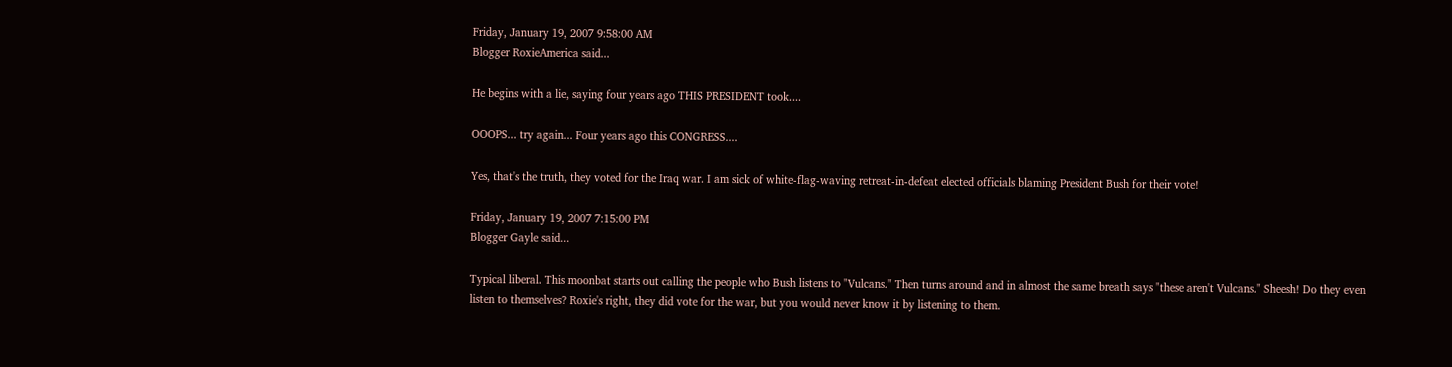Friday, January 19, 2007 9:58:00 AM
Blogger RoxieAmerica said...

He begins with a lie, saying four years ago THIS PRESIDENT took....

OOOPS... try again... Four years ago this CONGRESS....

Yes, that's the truth, they voted for the Iraq war. I am sick of white-flag-waving retreat-in-defeat elected officials blaming President Bush for their vote!

Friday, January 19, 2007 7:15:00 PM
Blogger Gayle said...

Typical liberal. This moonbat starts out calling the people who Bush listens to "Vulcans." Then turns around and in almost the same breath says "these aren't Vulcans." Sheesh! Do they even listen to themselves? Roxie's right, they did vote for the war, but you would never know it by listening to them.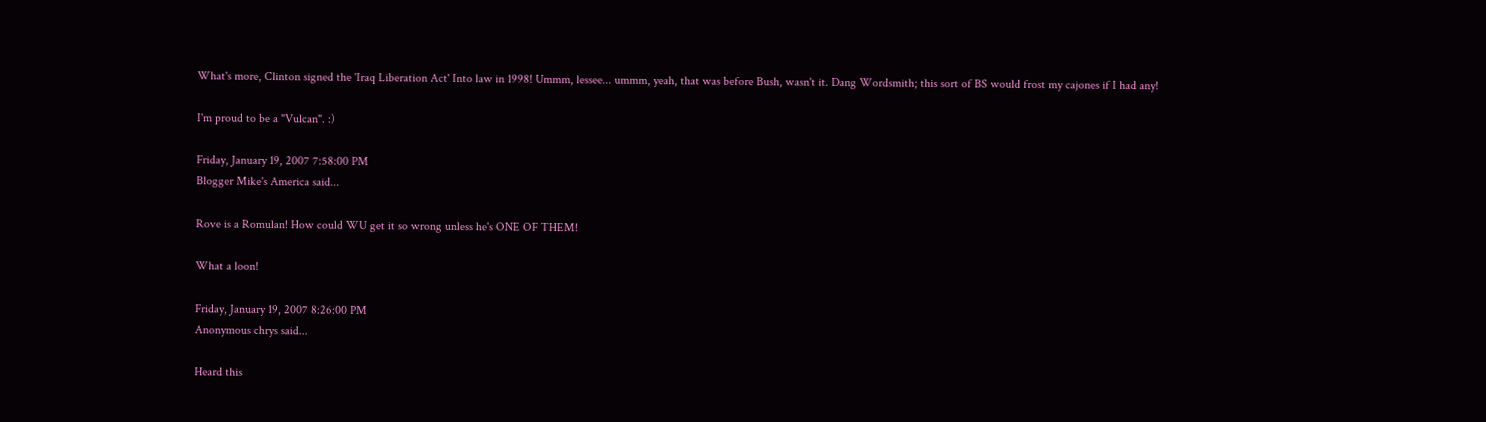What's more, Clinton signed the 'Iraq Liberation Act' Into law in 1998! Ummm, lessee... ummm, yeah, that was before Bush, wasn't it. Dang Wordsmith; this sort of BS would frost my cajones if I had any!

I'm proud to be a "Vulcan". :)

Friday, January 19, 2007 7:58:00 PM
Blogger Mike's America said...

Rove is a Romulan! How could WU get it so wrong unless he's ONE OF THEM!

What a loon!

Friday, January 19, 2007 8:26:00 PM
Anonymous chrys said...

Heard this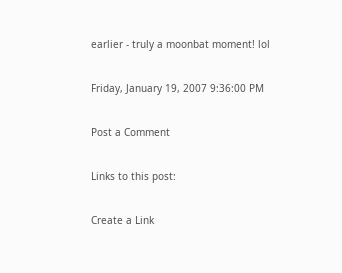earlier - truly a moonbat moment! lol

Friday, January 19, 2007 9:36:00 PM

Post a Comment

Links to this post:

Create a Link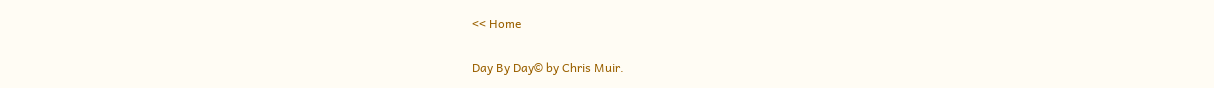<< Home

Day By Day© by Chris Muir.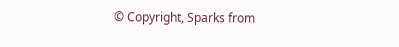© Copyright, Sparks from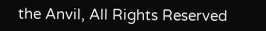the Anvil, All Rights Reserved